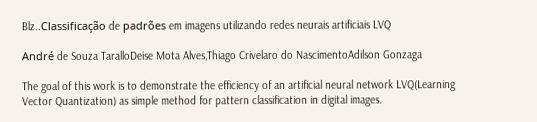Blz..Classificação de padrões em imagens utilizando redes neurais artificiais LVQ

André de Souza TaralloDeise Mota Alves,Thiago Crivelaro do NascimentoAdilson Gonzaga

The goal of this work is to demonstrate the efficiency of an artificial neural network LVQ(Learning Vector Quantization) as simple method for pattern classification in digital images.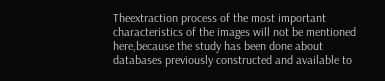Theextraction process of the most important characteristics of the images will not be mentioned here,because the study has been done about databases previously constructed and available to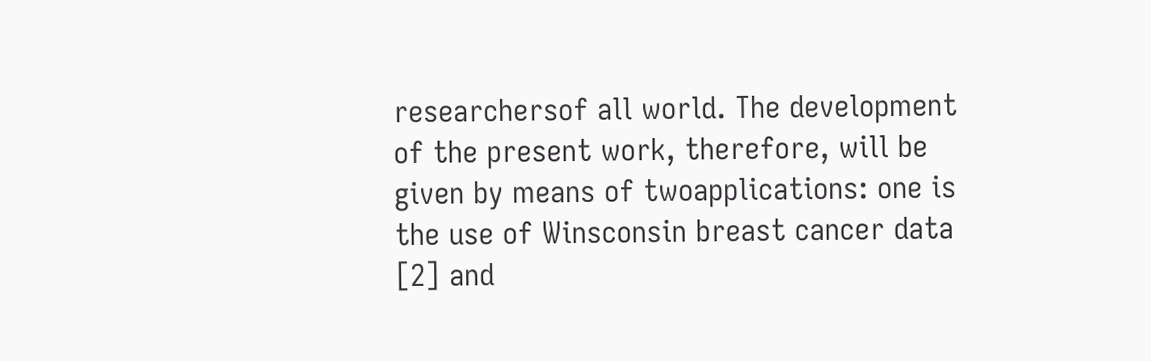researchersof all world. The development of the present work, therefore, will be given by means of twoapplications: one is the use of Winsconsin breast cancer data [2] and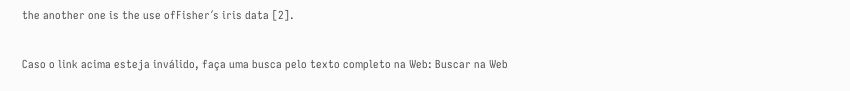the another one is the use ofFisher´s iris data [2].

Caso o link acima esteja inválido, faça uma busca pelo texto completo na Web: Buscar na Web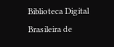Biblioteca Digital Brasileira de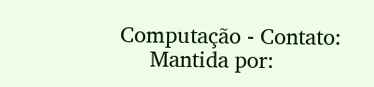Computação - Contato:
     Mantida por: